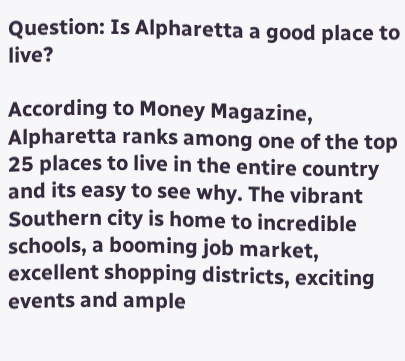Question: Is Alpharetta a good place to live?

According to Money Magazine, Alpharetta ranks among one of the top 25 places to live in the entire country and its easy to see why. The vibrant Southern city is home to incredible schools, a booming job market, excellent shopping districts, exciting events and ample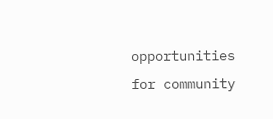opportunities for community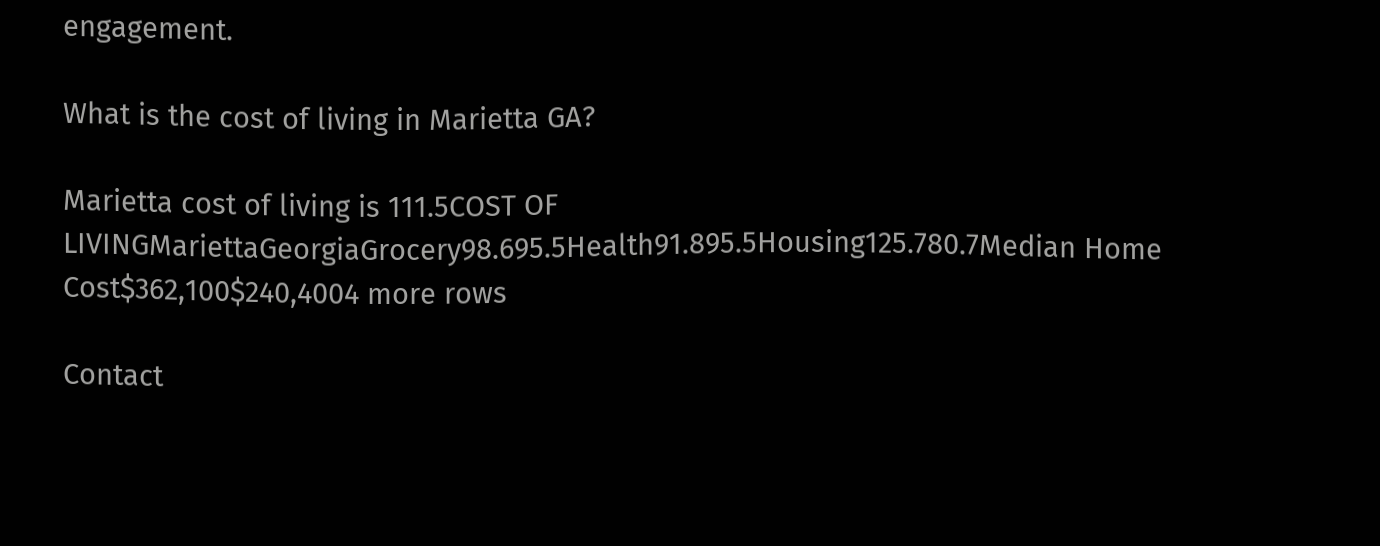engagement.

What is the cost of living in Marietta GA?

Marietta cost of living is 111.5COST OF LIVINGMariettaGeorgiaGrocery98.695.5Health91.895.5Housing125.780.7Median Home Cost$362,100$240,4004 more rows

Contact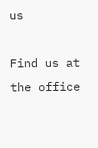us

Find us at the office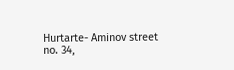Hurtarte- Aminov street no. 34,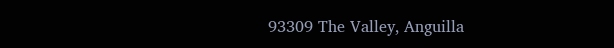93309 The Valley, Anguilla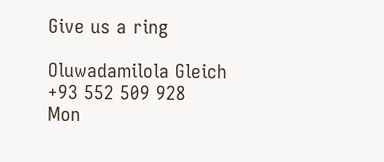Give us a ring

Oluwadamilola Gleich
+93 552 509 928
Mon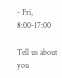- Fri, 8:00-17:00

Tell us about you